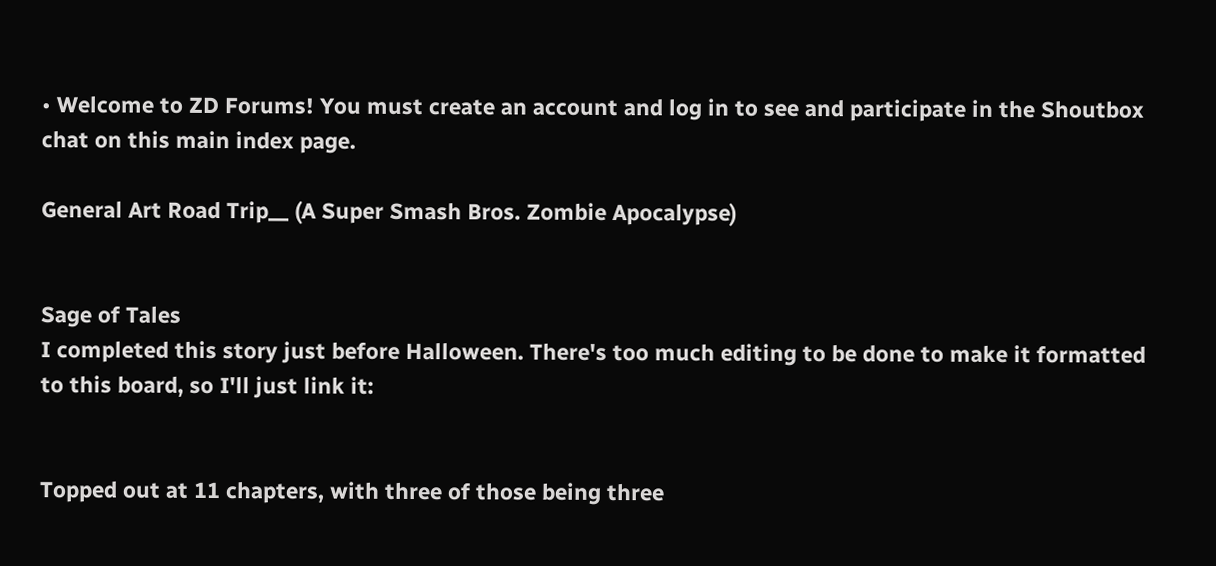• Welcome to ZD Forums! You must create an account and log in to see and participate in the Shoutbox chat on this main index page.

General Art Road Trip__ (A Super Smash Bros. Zombie Apocalypse)


Sage of Tales
I completed this story just before Halloween. There's too much editing to be done to make it formatted to this board, so I'll just link it:


Topped out at 11 chapters, with three of those being three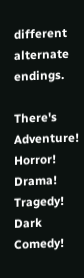different alternate endings.

There's Adventure! Horror! Drama! Tragedy! Dark Comedy!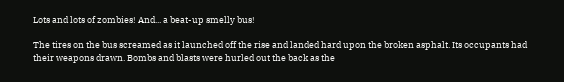Lots and lots of zombies! And... a beat-up smelly bus!

The tires on the bus screamed as it launched off the rise and landed hard upon the broken asphalt. Its occupants had their weapons drawn. Bombs and blasts were hurled out the back as the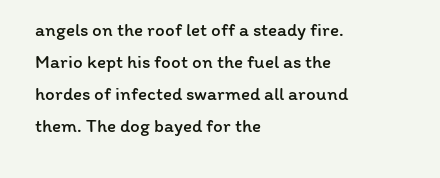angels on the roof let off a steady fire. Mario kept his foot on the fuel as the hordes of infected swarmed all around them. The dog bayed for the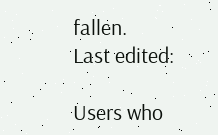fallen.
Last edited:

Users who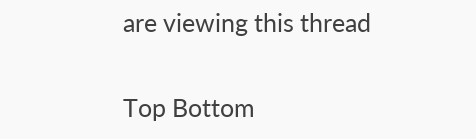are viewing this thread

Top Bottom